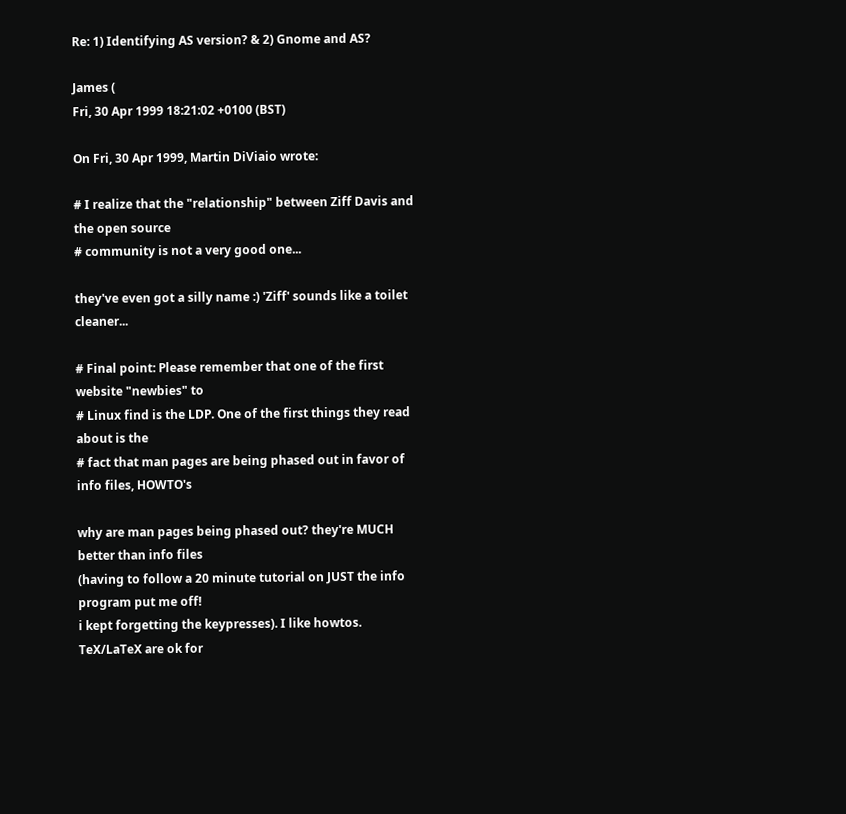Re: 1) Identifying AS version? & 2) Gnome and AS?

James (
Fri, 30 Apr 1999 18:21:02 +0100 (BST)

On Fri, 30 Apr 1999, Martin DiViaio wrote:

# I realize that the "relationship" between Ziff Davis and the open source
# community is not a very good one...

they've even got a silly name :) 'Ziff' sounds like a toilet cleaner...

# Final point: Please remember that one of the first website "newbies" to
# Linux find is the LDP. One of the first things they read about is the
# fact that man pages are being phased out in favor of info files, HOWTO's

why are man pages being phased out? they're MUCH better than info files
(having to follow a 20 minute tutorial on JUST the info program put me off!
i kept forgetting the keypresses). I like howtos. TeX/LaTeX are ok for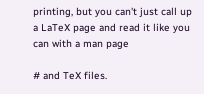printing, but you can't just call up a LaTeX page and read it like you
can with a man page

# and TeX files.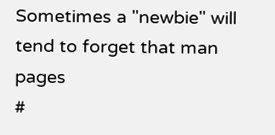Sometimes a "newbie" will tend to forget that man pages
#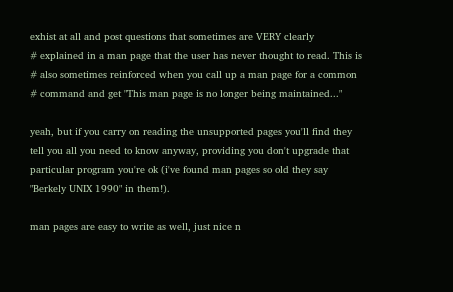exhist at all and post questions that sometimes are VERY clearly
# explained in a man page that the user has never thought to read. This is
# also sometimes reinforced when you call up a man page for a common
# command and get "This man page is no longer being maintained..."

yeah, but if you carry on reading the unsupported pages you'll find they
tell you all you need to know anyway, providing you don't upgrade that
particular program you're ok (i've found man pages so old they say
"Berkely UNIX 1990" in them!).

man pages are easy to write as well, just nice n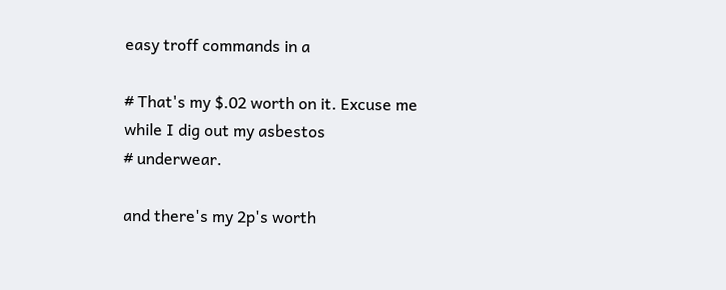easy troff commands in a

# That's my $.02 worth on it. Excuse me while I dig out my asbestos
# underwear.

and there's my 2p's worth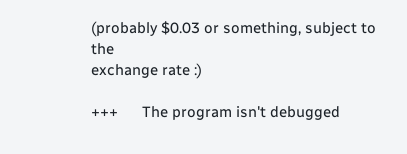(probably $0.03 or something, subject to the
exchange rate :)

+++      The program isn't debugged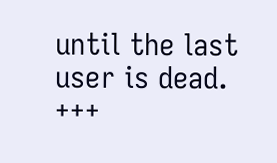until the last user is dead.     +++